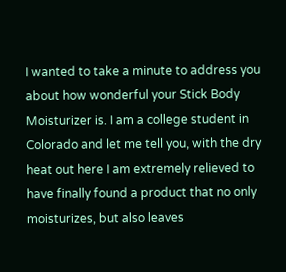I wanted to take a minute to address you about how wonderful your Stick Body Moisturizer is. I am a college student in Colorado and let me tell you, with the dry heat out here I am extremely relieved to have finally found a product that no only moisturizes, but also leaves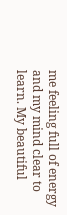me feeling full of energy and my mind clear to learn. My beautiful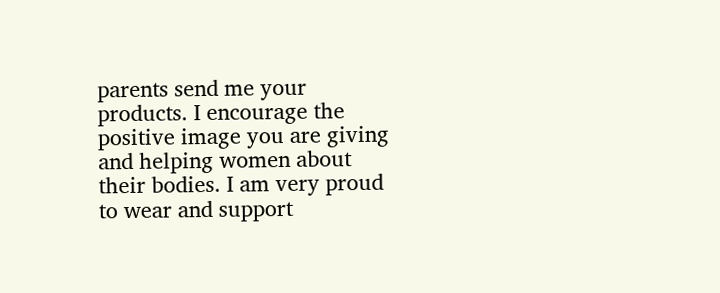parents send me your products. I encourage the positive image you are giving and helping women about their bodies. I am very proud to wear and support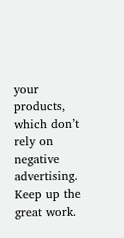your products, which don’t rely on negative advertising. Keep up the great work.